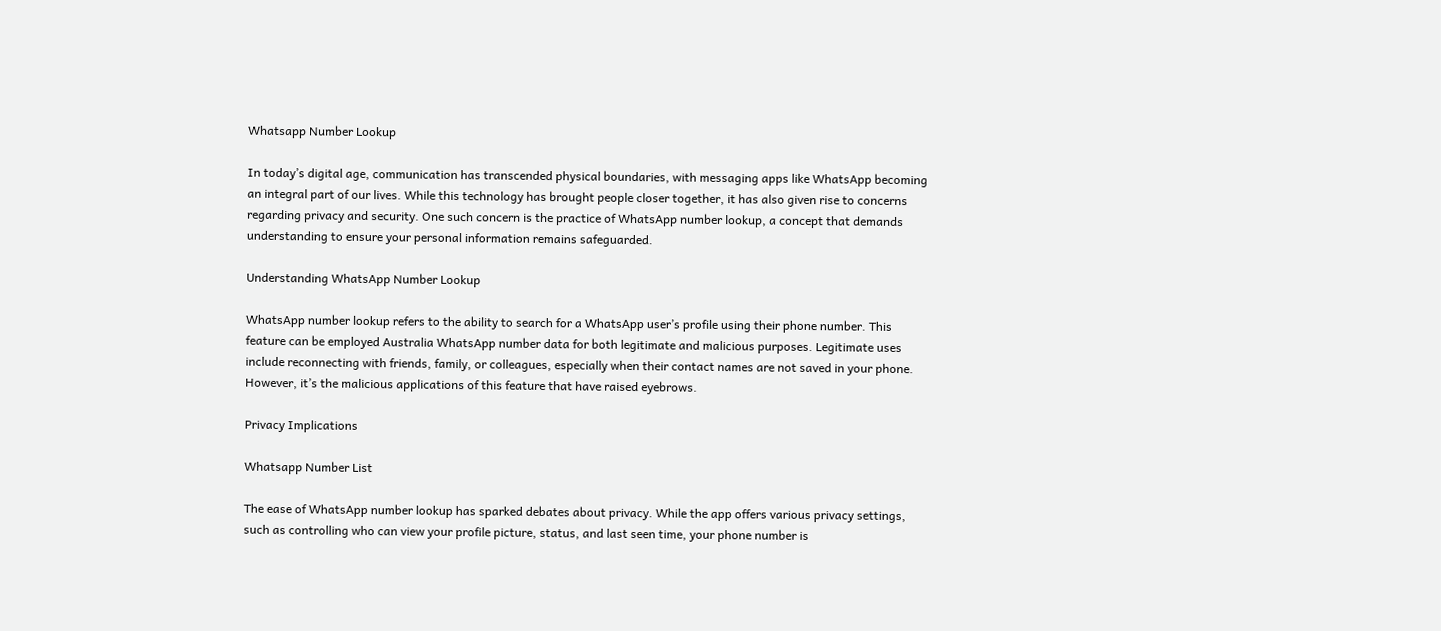Whatsapp Number Lookup

In today’s digital age, communication has transcended physical boundaries, with messaging apps like WhatsApp becoming an integral part of our lives. While this technology has brought people closer together, it has also given rise to concerns regarding privacy and security. One such concern is the practice of WhatsApp number lookup, a concept that demands understanding to ensure your personal information remains safeguarded.

Understanding WhatsApp Number Lookup

WhatsApp number lookup refers to the ability to search for a WhatsApp user’s profile using their phone number. This feature can be employed Australia WhatsApp number data for both legitimate and malicious purposes. Legitimate uses include reconnecting with friends, family, or colleagues, especially when their contact names are not saved in your phone. However, it’s the malicious applications of this feature that have raised eyebrows.

Privacy Implications

Whatsapp Number List

The ease of WhatsApp number lookup has sparked debates about privacy. While the app offers various privacy settings, such as controlling who can view your profile picture, status, and last seen time, your phone number is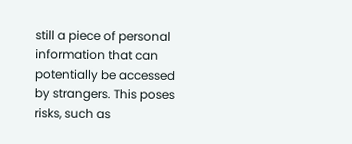still a piece of personal information that can potentially be accessed by strangers. This poses risks, such as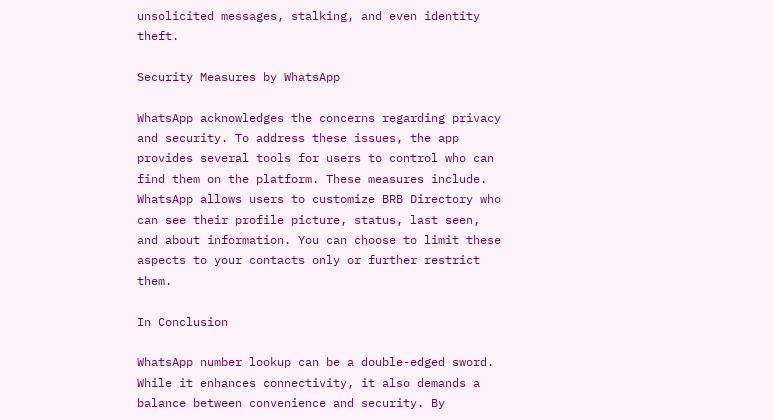unsolicited messages, stalking, and even identity theft.

Security Measures by WhatsApp

WhatsApp acknowledges the concerns regarding privacy and security. To address these issues, the app provides several tools for users to control who can find them on the platform. These measures include. WhatsApp allows users to customize BRB Directory who can see their profile picture, status, last seen, and about information. You can choose to limit these aspects to your contacts only or further restrict them.

In Conclusion

WhatsApp number lookup can be a double-edged sword. While it enhances connectivity, it also demands a balance between convenience and security. By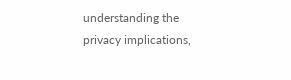understanding the privacy implications,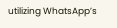utilizing WhatsApp’s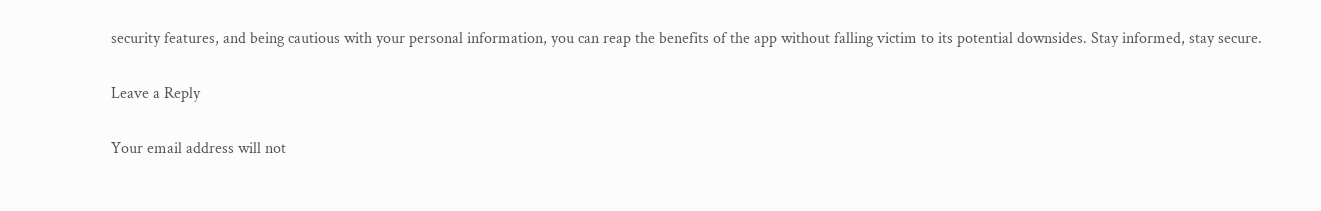security features, and being cautious with your personal information, you can reap the benefits of the app without falling victim to its potential downsides. Stay informed, stay secure.

Leave a Reply

Your email address will not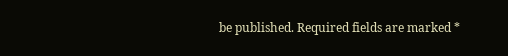be published. Required fields are marked *